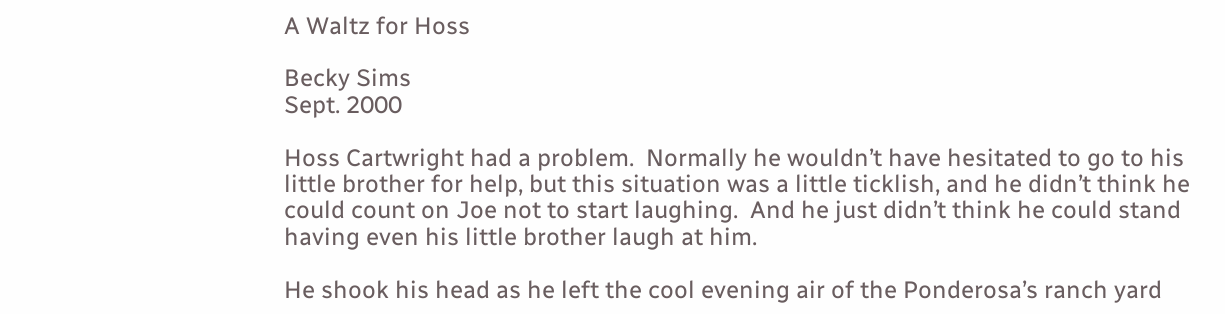A Waltz for Hoss

Becky Sims
Sept. 2000

Hoss Cartwright had a problem.  Normally he wouldn’t have hesitated to go to his little brother for help, but this situation was a little ticklish, and he didn’t think he could count on Joe not to start laughing.  And he just didn’t think he could stand having even his little brother laugh at him.

He shook his head as he left the cool evening air of the Ponderosa’s ranch yard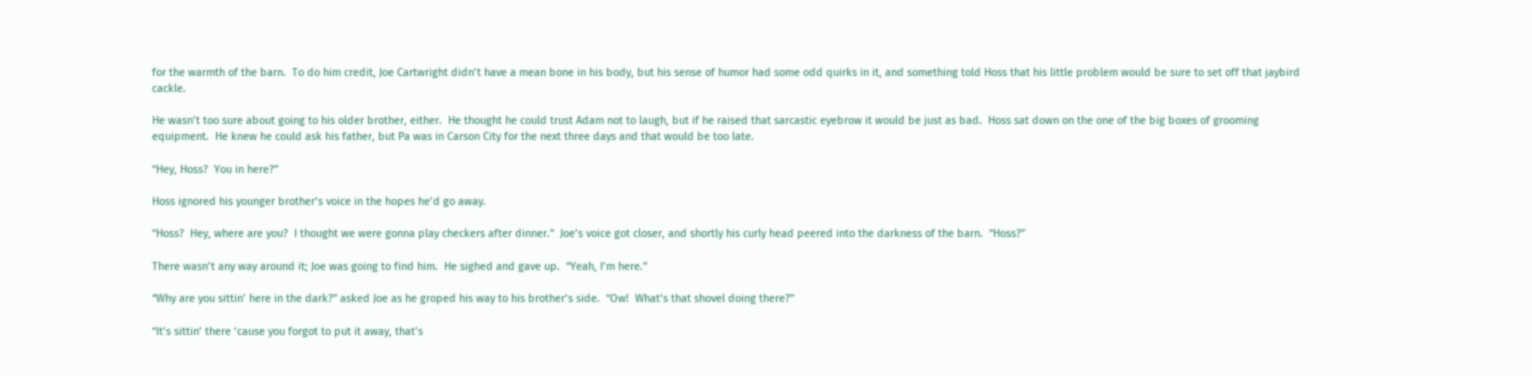for the warmth of the barn.  To do him credit, Joe Cartwright didn’t have a mean bone in his body, but his sense of humor had some odd quirks in it, and something told Hoss that his little problem would be sure to set off that jaybird cackle.

He wasn’t too sure about going to his older brother, either.  He thought he could trust Adam not to laugh, but if he raised that sarcastic eyebrow it would be just as bad.  Hoss sat down on the one of the big boxes of grooming equipment.  He knew he could ask his father, but Pa was in Carson City for the next three days and that would be too late.

“Hey, Hoss?  You in here?”

Hoss ignored his younger brother’s voice in the hopes he’d go away.

“Hoss?  Hey, where are you?  I thought we were gonna play checkers after dinner.”  Joe’s voice got closer, and shortly his curly head peered into the darkness of the barn.  “Hoss?”

There wasn’t any way around it; Joe was going to find him.  He sighed and gave up.  “Yeah, I’m here.”

“Why are you sittin’ here in the dark?” asked Joe as he groped his way to his brother’s side.  “Ow!  What’s that shovel doing there?”

“It’s sittin’ there ‘cause you forgot to put it away, that’s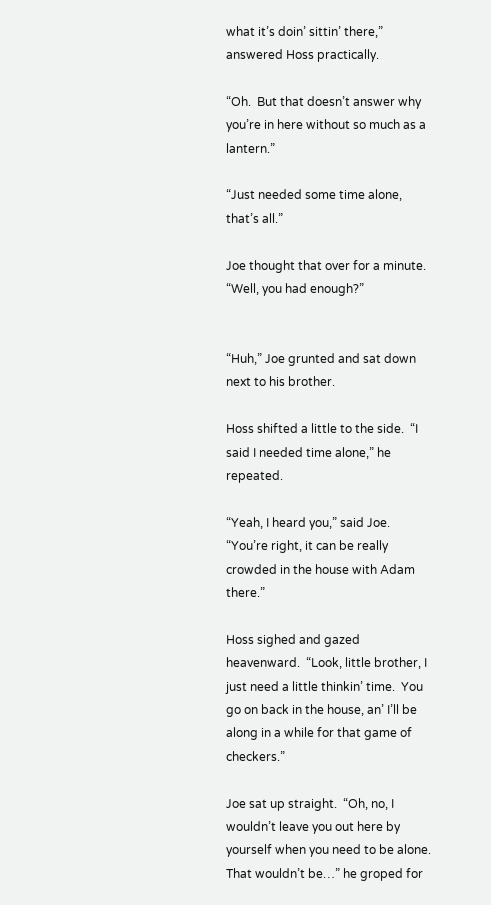what it’s doin’ sittin’ there,” answered Hoss practically.

“Oh.  But that doesn’t answer why you’re in here without so much as a lantern.”

“Just needed some time alone, that’s all.”

Joe thought that over for a minute.  “Well, you had enough?”


“Huh,” Joe grunted and sat down next to his brother.

Hoss shifted a little to the side.  “I said I needed time alone,” he repeated.

“Yeah, I heard you,” said Joe.  “You’re right, it can be really crowded in the house with Adam there.”

Hoss sighed and gazed heavenward.  “Look, little brother, I just need a little thinkin’ time.  You go on back in the house, an’ I’ll be along in a while for that game of checkers.”

Joe sat up straight.  “Oh, no, I wouldn’t leave you out here by yourself when you need to be alone.  That wouldn’t be…” he groped for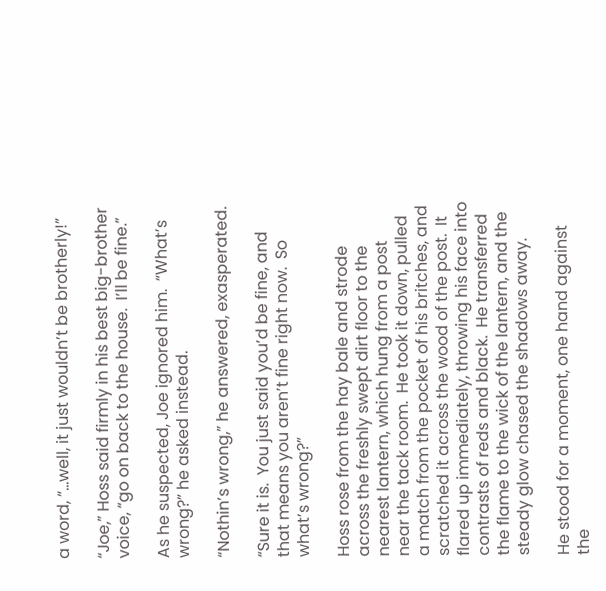a word, “…well, it just wouldn’t be brotherly!”

“Joe,” Hoss said firmly in his best big-brother voice, “go on back to the house.  I’ll be fine.”

As he suspected, Joe ignored him.  “What’s wrong?” he asked instead.

“Nothin’s wrong,” he answered, exasperated.

“Sure it is.  You just said you’d be fine, and that means you aren’t fine right now.  So what’s wrong?”

Hoss rose from the hay bale and strode across the freshly swept dirt floor to the nearest lantern, which hung from a post near the tack room.  He took it down, pulled a match from the pocket of his britches, and scratched it across the wood of the post.  It flared up immediately, throwing his face into contrasts of reds and black.  He transferred the flame to the wick of the lantern, and the steady glow chased the shadows away.

He stood for a moment, one hand against the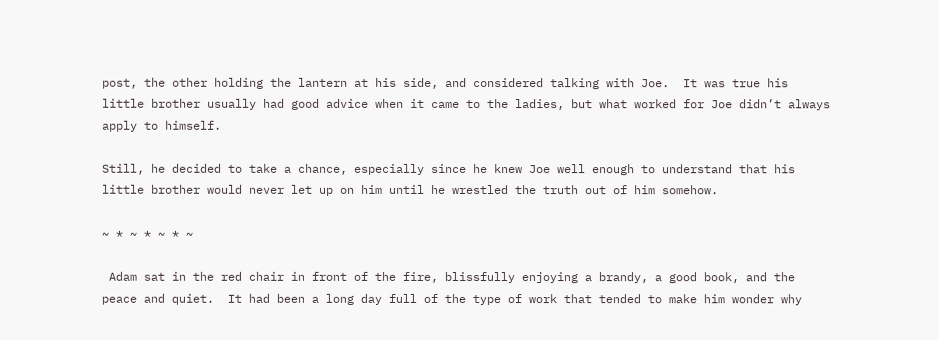post, the other holding the lantern at his side, and considered talking with Joe.  It was true his little brother usually had good advice when it came to the ladies, but what worked for Joe didn’t always apply to himself.

Still, he decided to take a chance, especially since he knew Joe well enough to understand that his little brother would never let up on him until he wrestled the truth out of him somehow.

~ * ~ * ~ * ~

 Adam sat in the red chair in front of the fire, blissfully enjoying a brandy, a good book, and the peace and quiet.  It had been a long day full of the type of work that tended to make him wonder why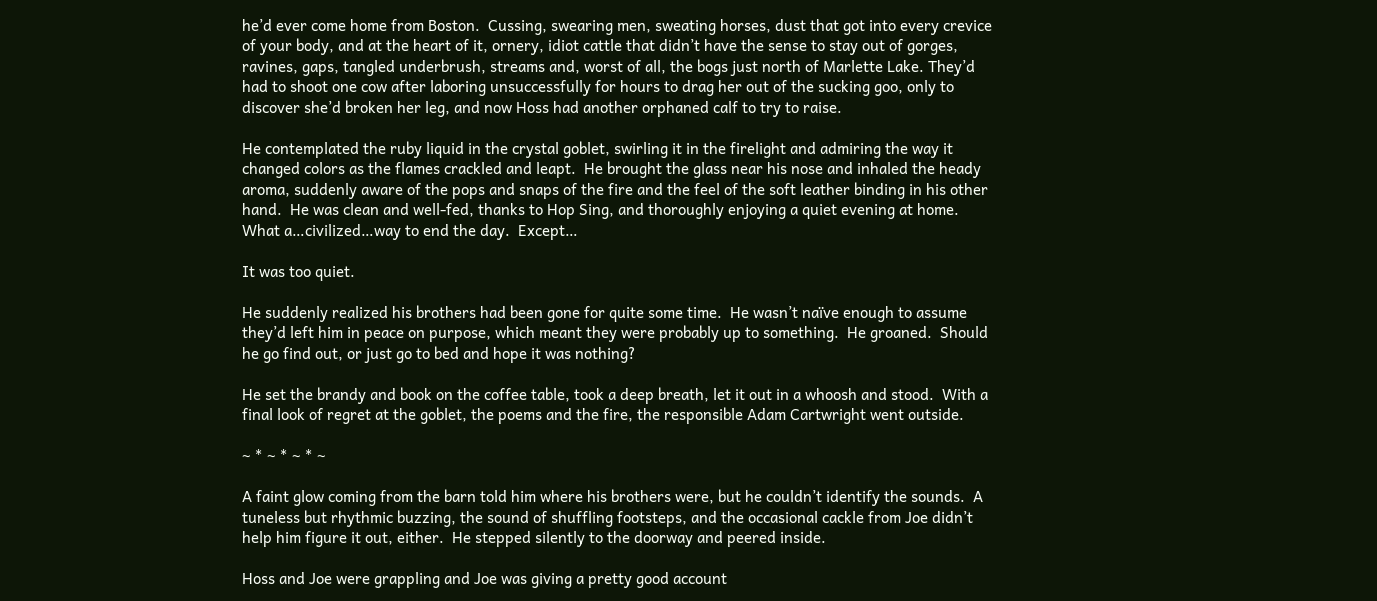he’d ever come home from Boston.  Cussing, swearing men, sweating horses, dust that got into every crevice of your body, and at the heart of it, ornery, idiot cattle that didn’t have the sense to stay out of gorges, ravines, gaps, tangled underbrush, streams and, worst of all, the bogs just north of Marlette Lake. They’d had to shoot one cow after laboring unsuccessfully for hours to drag her out of the sucking goo, only to discover she’d broken her leg, and now Hoss had another orphaned calf to try to raise.

He contemplated the ruby liquid in the crystal goblet, swirling it in the firelight and admiring the way it changed colors as the flames crackled and leapt.  He brought the glass near his nose and inhaled the heady aroma, suddenly aware of the pops and snaps of the fire and the feel of the soft leather binding in his other hand.  He was clean and well-fed, thanks to Hop Sing, and thoroughly enjoying a quiet evening at home.  What a…civilized…way to end the day.  Except…

It was too quiet.

He suddenly realized his brothers had been gone for quite some time.  He wasn’t naïve enough to assume they’d left him in peace on purpose, which meant they were probably up to something.  He groaned.  Should he go find out, or just go to bed and hope it was nothing?

He set the brandy and book on the coffee table, took a deep breath, let it out in a whoosh and stood.  With a final look of regret at the goblet, the poems and the fire, the responsible Adam Cartwright went outside.

~ * ~ * ~ * ~

A faint glow coming from the barn told him where his brothers were, but he couldn’t identify the sounds.  A tuneless but rhythmic buzzing, the sound of shuffling footsteps, and the occasional cackle from Joe didn’t help him figure it out, either.  He stepped silently to the doorway and peered inside.

Hoss and Joe were grappling and Joe was giving a pretty good account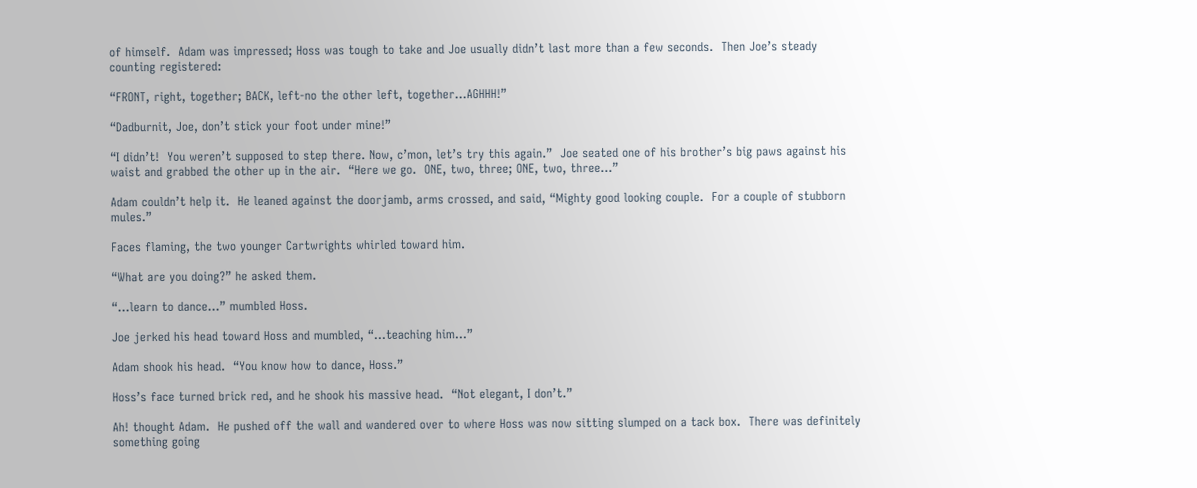of himself.  Adam was impressed; Hoss was tough to take and Joe usually didn’t last more than a few seconds.  Then Joe’s steady counting registered:

“FRONT, right, together; BACK, left-no the other left, together…AGHHH!”

“Dadburnit, Joe, don’t stick your foot under mine!”

“I didn’t!  You weren’t supposed to step there. Now, c’mon, let’s try this again.”  Joe seated one of his brother’s big paws against his waist and grabbed the other up in the air.  “Here we go.  ONE, two, three; ONE, two, three…”

Adam couldn’t help it.  He leaned against the doorjamb, arms crossed, and said, “Mighty good looking couple.  For a couple of stubborn mules.”

Faces flaming, the two younger Cartwrights whirled toward him.

“What are you doing?” he asked them.

“…learn to dance…” mumbled Hoss.

Joe jerked his head toward Hoss and mumbled, “…teaching him…”

Adam shook his head.  “You know how to dance, Hoss.”

Hoss’s face turned brick red, and he shook his massive head.  “Not elegant, I don’t.”

Ah! thought Adam.  He pushed off the wall and wandered over to where Hoss was now sitting slumped on a tack box.  There was definitely something going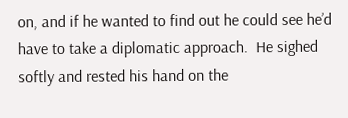on, and if he wanted to find out he could see he’d have to take a diplomatic approach.  He sighed softly and rested his hand on the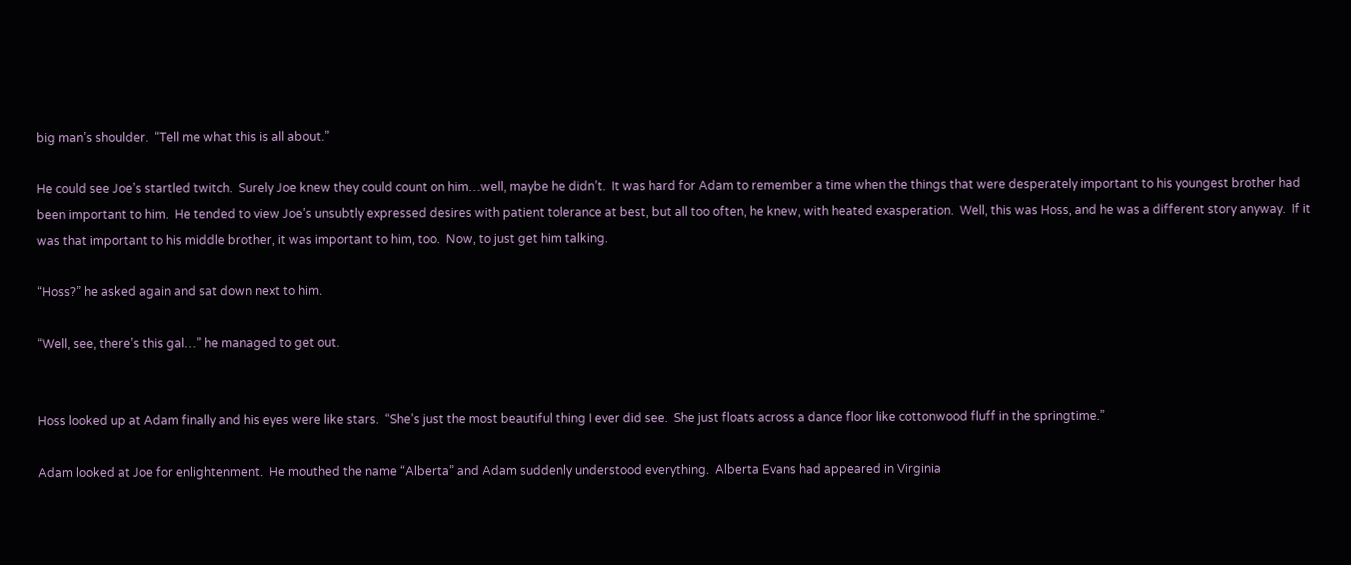big man’s shoulder.  “Tell me what this is all about.”

He could see Joe’s startled twitch.  Surely Joe knew they could count on him…well, maybe he didn’t.  It was hard for Adam to remember a time when the things that were desperately important to his youngest brother had been important to him.  He tended to view Joe’s unsubtly expressed desires with patient tolerance at best, but all too often, he knew, with heated exasperation.  Well, this was Hoss, and he was a different story anyway.  If it was that important to his middle brother, it was important to him, too.  Now, to just get him talking.

“Hoss?” he asked again and sat down next to him.

“Well, see, there’s this gal…” he managed to get out.


Hoss looked up at Adam finally and his eyes were like stars.  “She’s just the most beautiful thing I ever did see.  She just floats across a dance floor like cottonwood fluff in the springtime.”

Adam looked at Joe for enlightenment.  He mouthed the name “Alberta” and Adam suddenly understood everything.  Alberta Evans had appeared in Virginia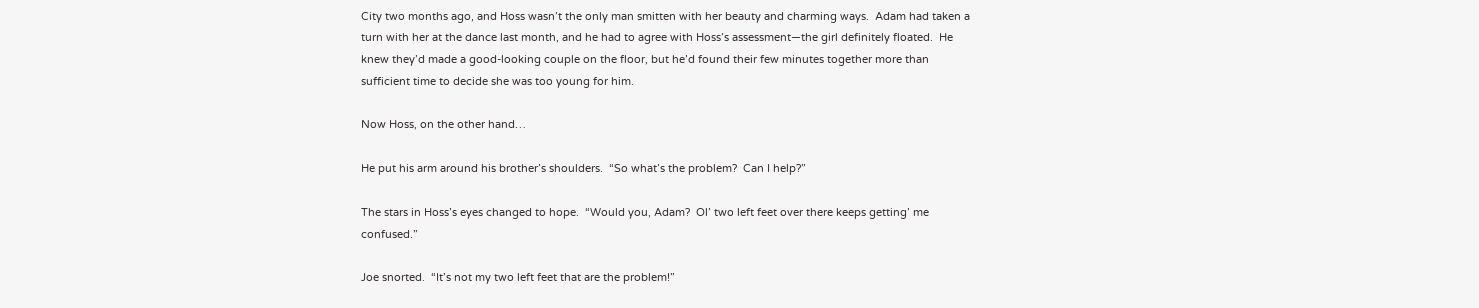City two months ago, and Hoss wasn’t the only man smitten with her beauty and charming ways.  Adam had taken a turn with her at the dance last month, and he had to agree with Hoss’s assessment—the girl definitely floated.  He knew they’d made a good-looking couple on the floor, but he’d found their few minutes together more than sufficient time to decide she was too young for him.

Now Hoss, on the other hand…

He put his arm around his brother’s shoulders.  “So what’s the problem?  Can I help?”

The stars in Hoss’s eyes changed to hope.  “Would you, Adam?  Ol’ two left feet over there keeps getting’ me confused.”

Joe snorted.  “It’s not my two left feet that are the problem!”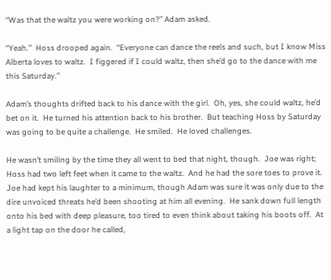“Was that the waltz you were working on?” Adam asked.

“Yeah.”  Hoss drooped again.  “Everyone can dance the reels and such, but I know Miss Alberta loves to waltz.  I figgered if I could waltz, then she’d go to the dance with me this Saturday.”

Adam’s thoughts drifted back to his dance with the girl.  Oh, yes, she could waltz, he’d bet on it.  He turned his attention back to his brother.  But teaching Hoss by Saturday was going to be quite a challenge.  He smiled.  He loved challenges.

He wasn’t smiling by the time they all went to bed that night, though.  Joe was right; Hoss had two left feet when it came to the waltz.  And he had the sore toes to prove it.  Joe had kept his laughter to a minimum, though Adam was sure it was only due to the dire unvoiced threats he’d been shooting at him all evening.  He sank down full length onto his bed with deep pleasure, too tired to even think about taking his boots off.  At a light tap on the door he called,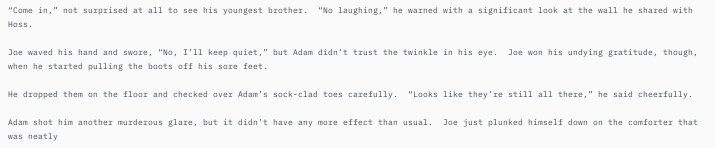“Come in,” not surprised at all to see his youngest brother.  “No laughing,” he warned with a significant look at the wall he shared with Hoss.

Joe waved his hand and swore, “No, I’ll keep quiet,” but Adam didn’t trust the twinkle in his eye.  Joe won his undying gratitude, though, when he started pulling the boots off his sore feet.

He dropped them on the floor and checked over Adam’s sock-clad toes carefully.  “Looks like they’re still all there,” he said cheerfully.

Adam shot him another murderous glare, but it didn’t have any more effect than usual.  Joe just plunked himself down on the comforter that was neatly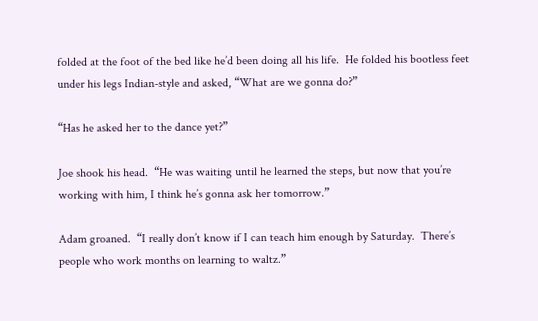folded at the foot of the bed like he’d been doing all his life.  He folded his bootless feet under his legs Indian-style and asked, “What are we gonna do?”

“Has he asked her to the dance yet?”

Joe shook his head.  “He was waiting until he learned the steps, but now that you’re working with him, I think he’s gonna ask her tomorrow.”

Adam groaned.  “I really don’t know if I can teach him enough by Saturday.  There’s people who work months on learning to waltz.”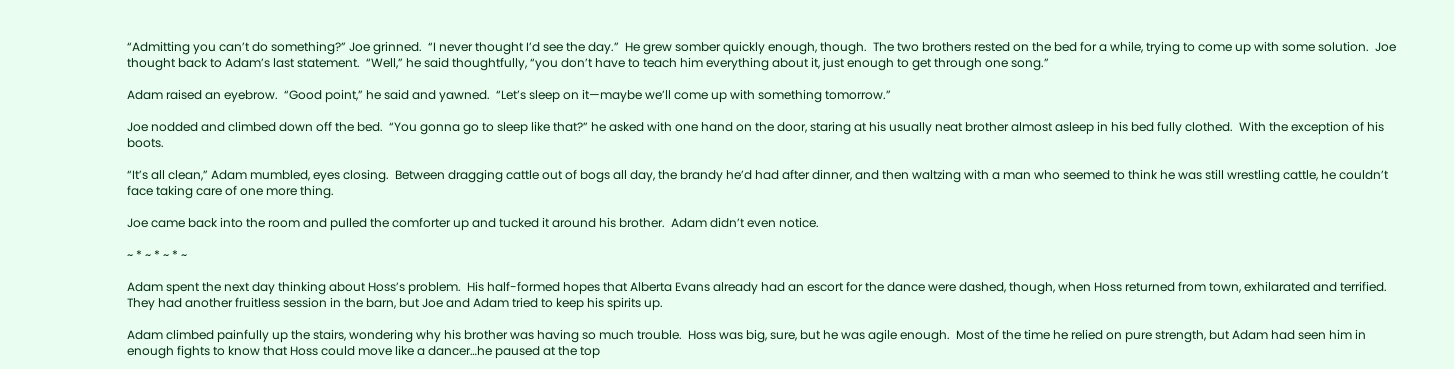“Admitting you can’t do something?” Joe grinned.  “I never thought I’d see the day.”  He grew somber quickly enough, though.  The two brothers rested on the bed for a while, trying to come up with some solution.  Joe thought back to Adam’s last statement.  “Well,” he said thoughtfully, “you don’t have to teach him everything about it, just enough to get through one song.”

Adam raised an eyebrow.  “Good point,” he said and yawned.  “Let’s sleep on it—maybe we’ll come up with something tomorrow.”

Joe nodded and climbed down off the bed.  “You gonna go to sleep like that?” he asked with one hand on the door, staring at his usually neat brother almost asleep in his bed fully clothed.  With the exception of his boots.

“It’s all clean,” Adam mumbled, eyes closing.  Between dragging cattle out of bogs all day, the brandy he’d had after dinner, and then waltzing with a man who seemed to think he was still wrestling cattle, he couldn’t face taking care of one more thing.

Joe came back into the room and pulled the comforter up and tucked it around his brother.  Adam didn’t even notice.

~ * ~ * ~ * ~

Adam spent the next day thinking about Hoss’s problem.  His half-formed hopes that Alberta Evans already had an escort for the dance were dashed, though, when Hoss returned from town, exhilarated and terrified.  They had another fruitless session in the barn, but Joe and Adam tried to keep his spirits up.

Adam climbed painfully up the stairs, wondering why his brother was having so much trouble.  Hoss was big, sure, but he was agile enough.  Most of the time he relied on pure strength, but Adam had seen him in enough fights to know that Hoss could move like a dancer…he paused at the top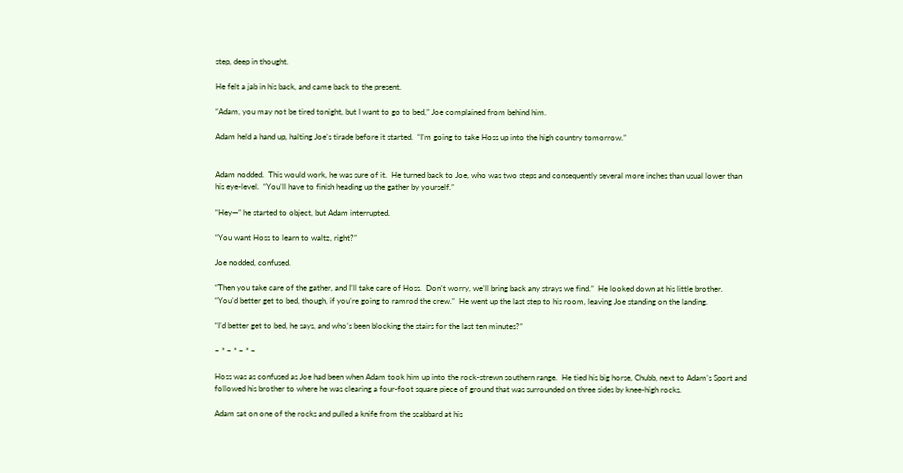step, deep in thought.

He felt a jab in his back, and came back to the present.

“Adam, you may not be tired tonight, but I want to go to bed,” Joe complained from behind him.

Adam held a hand up, halting Joe’s tirade before it started.  “I’m going to take Hoss up into the high country tomorrow.”


Adam nodded.  This would work, he was sure of it.  He turned back to Joe, who was two steps and consequently several more inches than usual lower than his eye-level.  “You’ll have to finish heading up the gather by yourself.”

“Hey—” he started to object, but Adam interrupted.

“You want Hoss to learn to waltz, right?”

Joe nodded, confused.

“Then you take care of the gather, and I’ll take care of Hoss.  Don’t worry, we’ll bring back any strays we find.”  He looked down at his little brother.  “You’d better get to bed, though, if you’re going to ramrod the crew.”  He went up the last step to his room, leaving Joe standing on the landing.

“I’d better get to bed, he says, and who’s been blocking the stairs for the last ten minutes?”

~ * ~ * ~ * ~

Hoss was as confused as Joe had been when Adam took him up into the rock-strewn southern range.  He tied his big horse, Chubb, next to Adam’s Sport and followed his brother to where he was clearing a four-foot square piece of ground that was surrounded on three sides by knee-high rocks.

Adam sat on one of the rocks and pulled a knife from the scabbard at his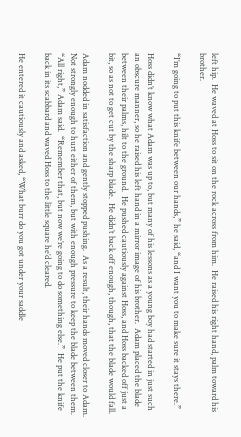left hip.  He waved at Hoss to sit on the rock across from him.  He raised his right hand, palm toward his brother.

“I’m going to put this knife between our hands,” he said, “and I want you to make sure it stays there.”

Hoss didn’t know what Adam was up to, but many of his lessons as a young boy had started in just such an obscure manner, so he raised his left hand in a mirror image of his brother.  Adam placed the blade between their palms, hilt to the ground.  He pushed cautiously against Hoss, and Hoss backed off just a bit, so as not to get cut by the sharp blade.  He didn’t back off enough, though, that the blade would fall.

Adam nodded in satisfaction and gently stopped pushing.  As a result, their hands moved closer to Adam.  Not strongly enough to hurt either of them, but with enough pressure to keep the blade between them.  “All right,” Adam said.  “Remember that, but now we’re going to do something else.”  He put the knife back in its scabbard and waved Hoss to the little square he’d cleared.

He entered it cautiously and asked, “What burr do you got under your saddle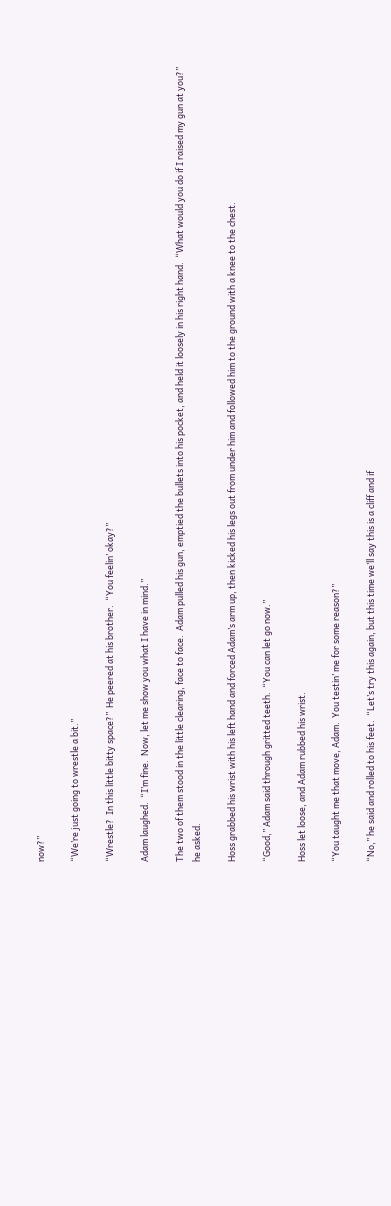now?”

“We’re just going to wrestle a bit.”

“Wrestle?  In this little bitty space?”  He peered at his brother.  “You feelin’ okay?”

Adam laughed.  “I’m fine.  Now, let me show you what I have in mind.”

The two of them stood in the little clearing, face to face.  Adam pulled his gun, emptied the bullets into his pocket, and held it loosely in his right hand.  “What would you do if I raised my gun at you?” he asked.

Hoss grabbed his wrist with his left hand and forced Adam’s arm up, then kicked his legs out from under him and followed him to the ground with a knee to the chest.

“Good,” Adam said through gritted teeth.  “You can let go now.”

Hoss let loose, and Adam rubbed his wrist.

“You taught me that move, Adam.  You testin’ me for some reason?”

“No,” he said and rolled to his feet.  “Let’s try this again, but this time we’ll say this is a cliff and if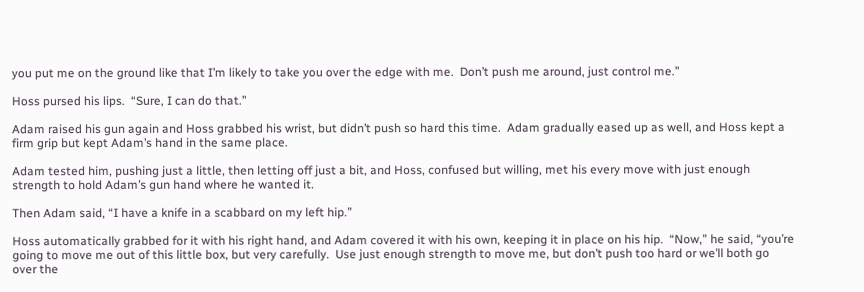you put me on the ground like that I’m likely to take you over the edge with me.  Don’t push me around, just control me.”

Hoss pursed his lips.  “Sure, I can do that.”

Adam raised his gun again and Hoss grabbed his wrist, but didn’t push so hard this time.  Adam gradually eased up as well, and Hoss kept a firm grip but kept Adam’s hand in the same place.

Adam tested him, pushing just a little, then letting off just a bit, and Hoss, confused but willing, met his every move with just enough strength to hold Adam’s gun hand where he wanted it.

Then Adam said, “I have a knife in a scabbard on my left hip.”

Hoss automatically grabbed for it with his right hand, and Adam covered it with his own, keeping it in place on his hip.  “Now,” he said, “you’re going to move me out of this little box, but very carefully.  Use just enough strength to move me, but don’t push too hard or we’ll both go over the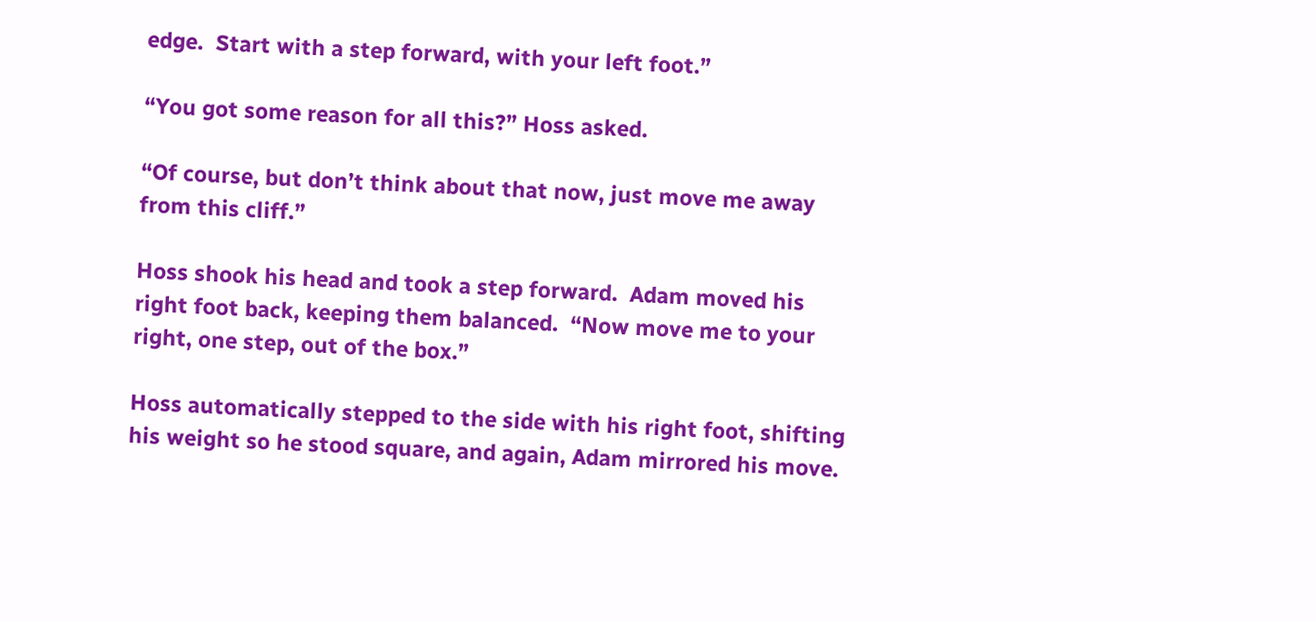edge.  Start with a step forward, with your left foot.”

“You got some reason for all this?” Hoss asked.

“Of course, but don’t think about that now, just move me away from this cliff.”

Hoss shook his head and took a step forward.  Adam moved his right foot back, keeping them balanced.  “Now move me to your right, one step, out of the box.”

Hoss automatically stepped to the side with his right foot, shifting his weight so he stood square, and again, Adam mirrored his move.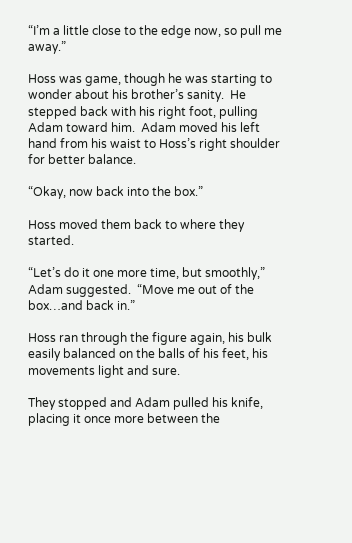“I’m a little close to the edge now, so pull me away.”

Hoss was game, though he was starting to wonder about his brother’s sanity.  He stepped back with his right foot, pulling Adam toward him.  Adam moved his left hand from his waist to Hoss’s right shoulder for better balance.

“Okay, now back into the box.”

Hoss moved them back to where they started.

“Let’s do it one more time, but smoothly,” Adam suggested.  “Move me out of the box…and back in.”

Hoss ran through the figure again, his bulk easily balanced on the balls of his feet, his movements light and sure.

They stopped and Adam pulled his knife, placing it once more between the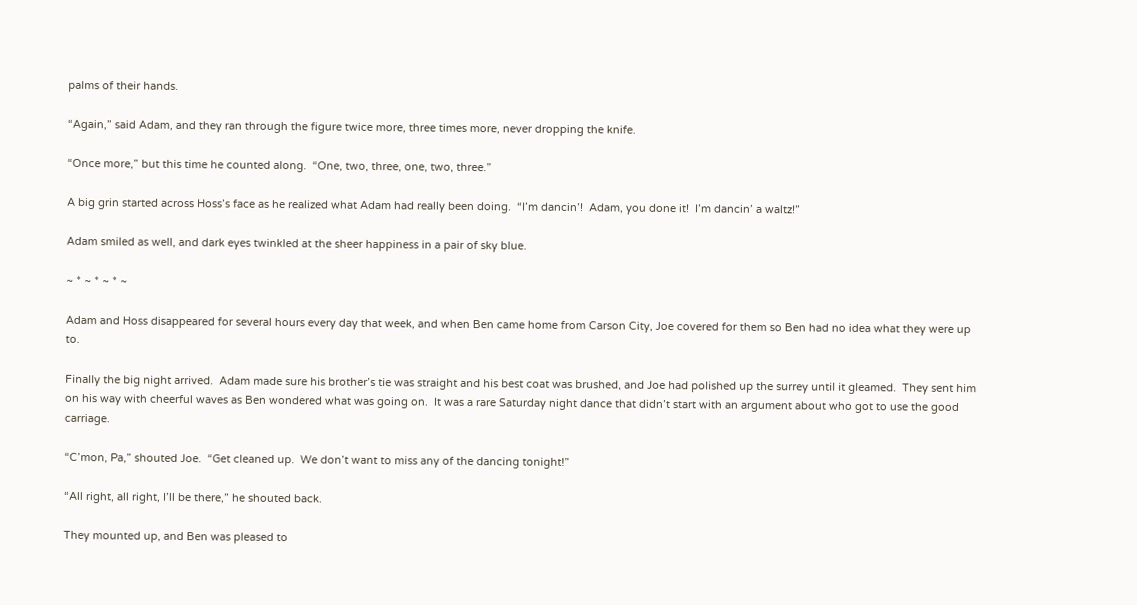palms of their hands.

“Again,” said Adam, and they ran through the figure twice more, three times more, never dropping the knife.

“Once more,” but this time he counted along.  “One, two, three, one, two, three.”

A big grin started across Hoss’s face as he realized what Adam had really been doing.  “I’m dancin’!  Adam, you done it!  I’m dancin’ a waltz!”

Adam smiled as well, and dark eyes twinkled at the sheer happiness in a pair of sky blue.

~ * ~ * ~ * ~

Adam and Hoss disappeared for several hours every day that week, and when Ben came home from Carson City, Joe covered for them so Ben had no idea what they were up to.

Finally the big night arrived.  Adam made sure his brother’s tie was straight and his best coat was brushed, and Joe had polished up the surrey until it gleamed.  They sent him on his way with cheerful waves as Ben wondered what was going on.  It was a rare Saturday night dance that didn’t start with an argument about who got to use the good carriage.

“C’mon, Pa,” shouted Joe.  “Get cleaned up.  We don’t want to miss any of the dancing tonight!”

“All right, all right, I’ll be there,” he shouted back.

They mounted up, and Ben was pleased to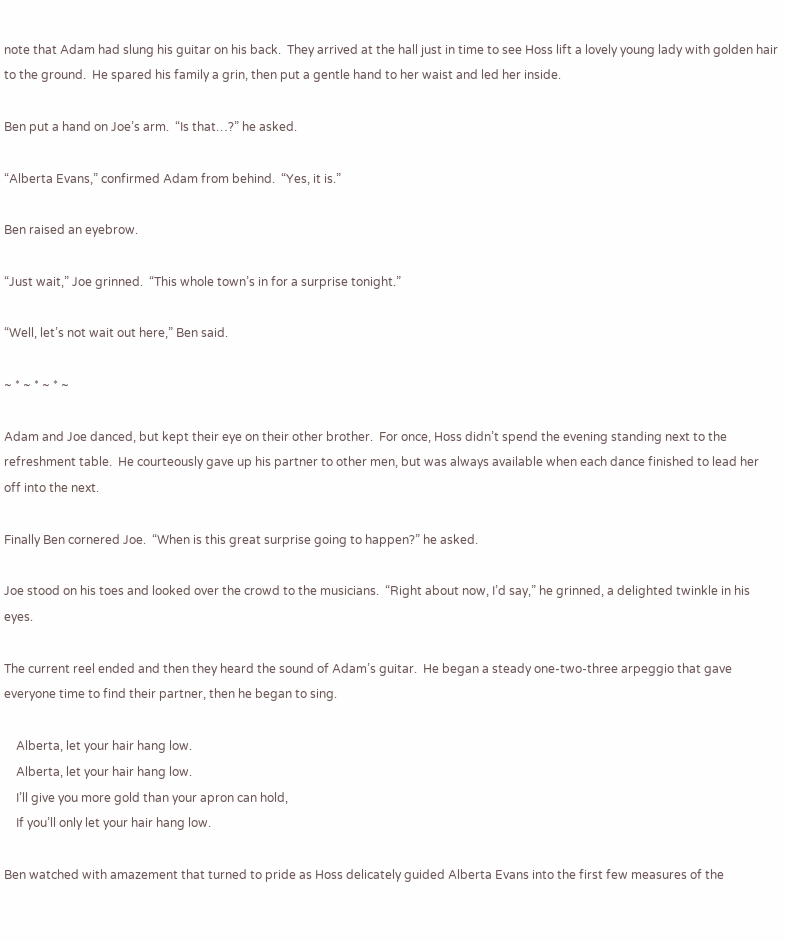note that Adam had slung his guitar on his back.  They arrived at the hall just in time to see Hoss lift a lovely young lady with golden hair to the ground.  He spared his family a grin, then put a gentle hand to her waist and led her inside.

Ben put a hand on Joe’s arm.  “Is that…?” he asked.

“Alberta Evans,” confirmed Adam from behind.  “Yes, it is.”

Ben raised an eyebrow.

“Just wait,” Joe grinned.  “This whole town’s in for a surprise tonight.”

“Well, let’s not wait out here,” Ben said.

~ * ~ * ~ * ~

Adam and Joe danced, but kept their eye on their other brother.  For once, Hoss didn’t spend the evening standing next to the refreshment table.  He courteously gave up his partner to other men, but was always available when each dance finished to lead her off into the next.

Finally Ben cornered Joe.  “When is this great surprise going to happen?” he asked.

Joe stood on his toes and looked over the crowd to the musicians.  “Right about now, I’d say,” he grinned, a delighted twinkle in his eyes.

The current reel ended and then they heard the sound of Adam’s guitar.  He began a steady one-two-three arpeggio that gave everyone time to find their partner, then he began to sing.

    Alberta, let your hair hang low.
    Alberta, let your hair hang low.
    I’ll give you more gold than your apron can hold,
    If you’ll only let your hair hang low.

Ben watched with amazement that turned to pride as Hoss delicately guided Alberta Evans into the first few measures of the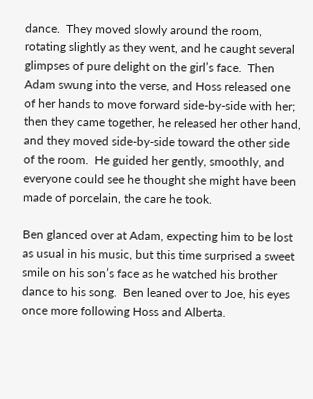dance.  They moved slowly around the room, rotating slightly as they went, and he caught several glimpses of pure delight on the girl’s face.  Then Adam swung into the verse, and Hoss released one of her hands to move forward side-by-side with her; then they came together, he released her other hand, and they moved side-by-side toward the other side of the room.  He guided her gently, smoothly, and everyone could see he thought she might have been made of porcelain, the care he took.

Ben glanced over at Adam, expecting him to be lost as usual in his music, but this time surprised a sweet smile on his son’s face as he watched his brother dance to his song.  Ben leaned over to Joe, his eyes once more following Hoss and Alberta.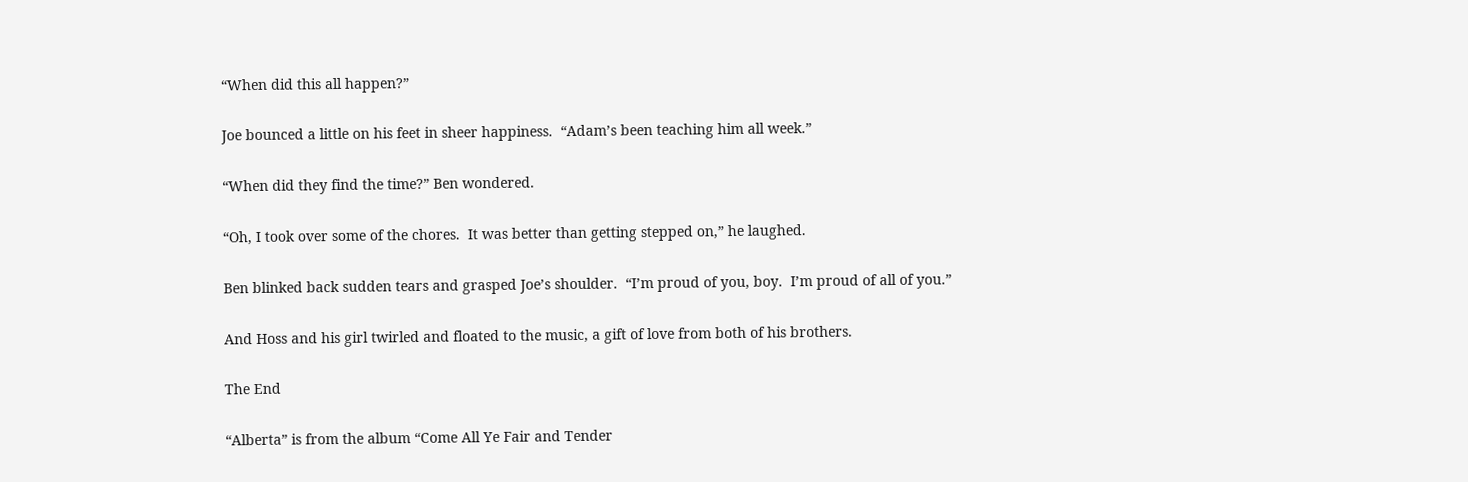“When did this all happen?”

Joe bounced a little on his feet in sheer happiness.  “Adam’s been teaching him all week.”

“When did they find the time?” Ben wondered.

“Oh, I took over some of the chores.  It was better than getting stepped on,” he laughed.

Ben blinked back sudden tears and grasped Joe’s shoulder.  “I’m proud of you, boy.  I’m proud of all of you.”

And Hoss and his girl twirled and floated to the music, a gift of love from both of his brothers.

The End

“Alberta” is from the album “Come All Ye Fair and Tender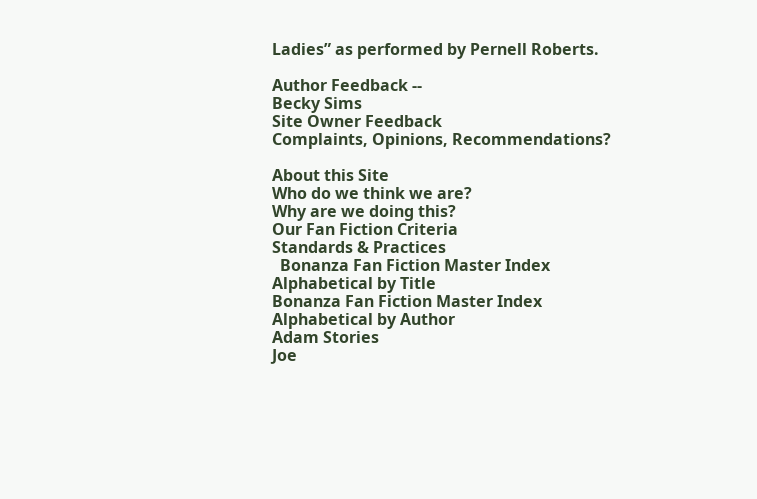Ladies” as performed by Pernell Roberts.

Author Feedback --
Becky Sims
Site Owner Feedback
Complaints, Opinions, Recommendations?

About this Site
Who do we think we are?
Why are we doing this?
Our Fan Fiction Criteria
Standards & Practices
  Bonanza Fan Fiction Master Index
Alphabetical by Title
Bonanza Fan Fiction Master Index
Alphabetical by Author
Adam Stories
Joe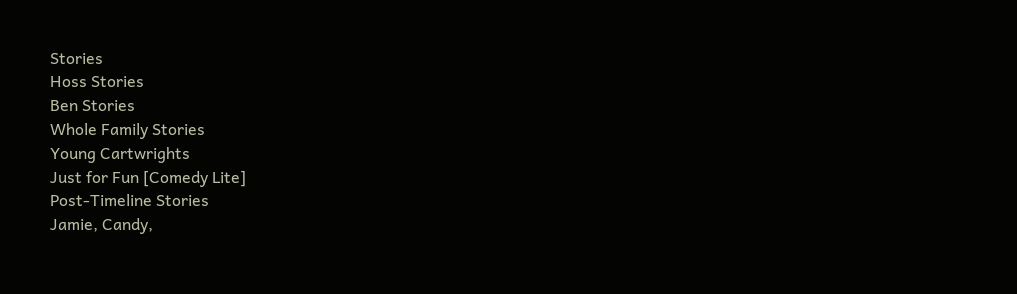Stories
Hoss Stories
Ben Stories
Whole Family Stories
Young Cartwrights
Just for Fun [Comedy Lite]
Post-Timeline Stories
Jamie, Candy,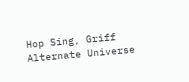Hop Sing, Griff
Alternate Universe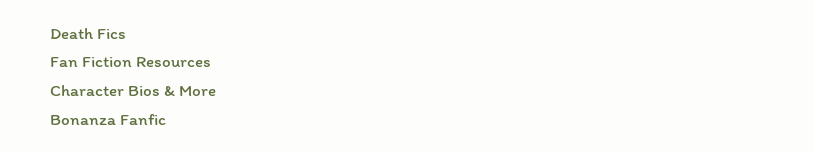Death Fics
Fan Fiction Resources
Character Bios & More
Bonanza Fanfic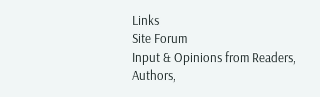Links
Site Forum
Input & Opinions from Readers, Authors,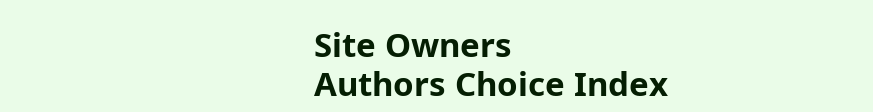Site Owners
Authors Choice Index